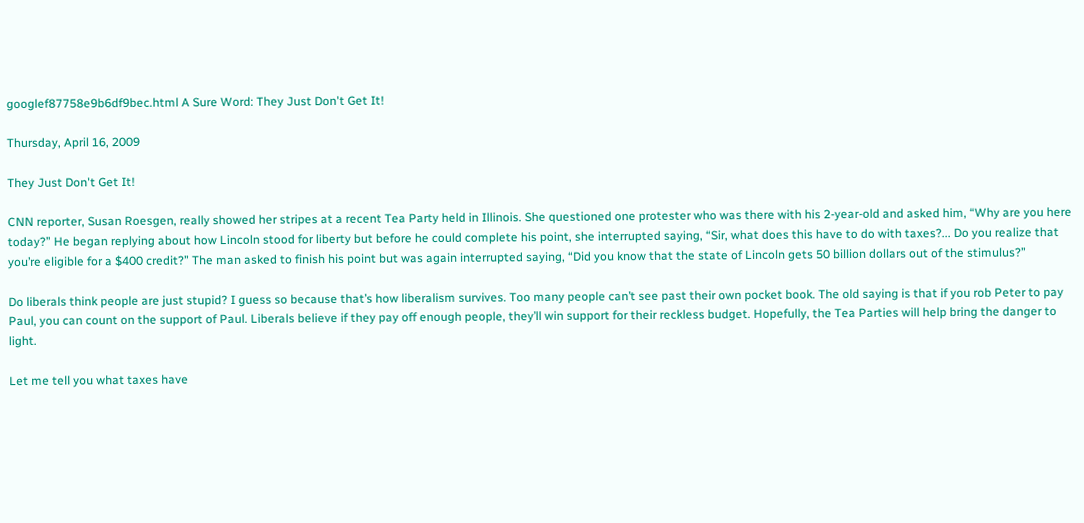googlef87758e9b6df9bec.html A Sure Word: They Just Don't Get It!

Thursday, April 16, 2009

They Just Don't Get It!

CNN reporter, Susan Roesgen, really showed her stripes at a recent Tea Party held in Illinois. She questioned one protester who was there with his 2-year-old and asked him, “Why are you here today?” He began replying about how Lincoln stood for liberty but before he could complete his point, she interrupted saying, “Sir, what does this have to do with taxes?... Do you realize that you’re eligible for a $400 credit?” The man asked to finish his point but was again interrupted saying, “Did you know that the state of Lincoln gets 50 billion dollars out of the stimulus?”

Do liberals think people are just stupid? I guess so because that’s how liberalism survives. Too many people can’t see past their own pocket book. The old saying is that if you rob Peter to pay Paul, you can count on the support of Paul. Liberals believe if they pay off enough people, they’ll win support for their reckless budget. Hopefully, the Tea Parties will help bring the danger to light.

Let me tell you what taxes have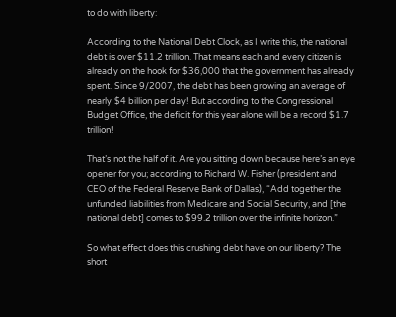to do with liberty:

According to the National Debt Clock, as I write this, the national debt is over $11.2 trillion. That means each and every citizen is already on the hook for $36,000 that the government has already spent. Since 9/2007, the debt has been growing an average of nearly $4 billion per day! But according to the Congressional Budget Office, the deficit for this year alone will be a record $1.7 trillion!

That’s not the half of it. Are you sitting down because here’s an eye opener for you; according to Richard W. Fisher (president and CEO of the Federal Reserve Bank of Dallas), “Add together the unfunded liabilities from Medicare and Social Security, and [the national debt] comes to $99.2 trillion over the infinite horizon.”

So what effect does this crushing debt have on our liberty? The short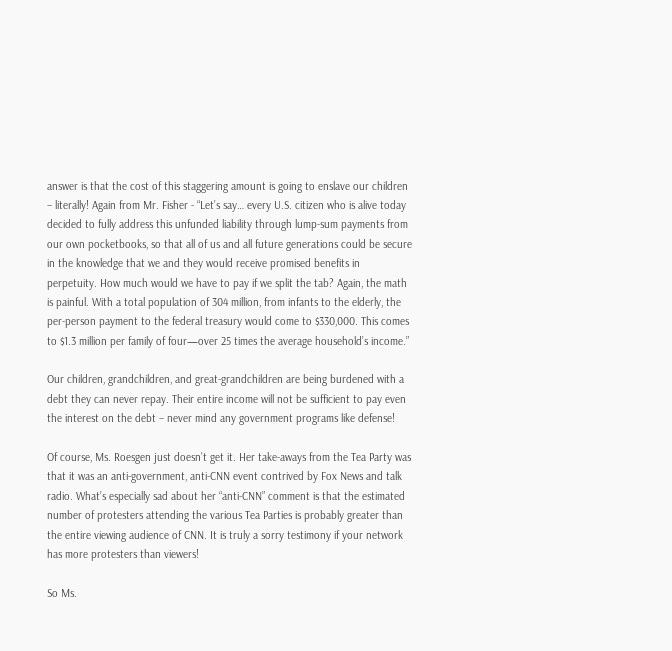answer is that the cost of this staggering amount is going to enslave our children – literally! Again from Mr. Fisher - “Let’s say… every U.S. citizen who is alive today decided to fully address this unfunded liability through lump-sum payments from our own pocketbooks, so that all of us and all future generations could be secure in the knowledge that we and they would receive promised benefits in perpetuity. How much would we have to pay if we split the tab? Again, the math is painful. With a total population of 304 million, from infants to the elderly, the per-person payment to the federal treasury would come to $330,000. This comes to $1.3 million per family of four—over 25 times the average household’s income.”

Our children, grandchildren, and great-grandchildren are being burdened with a debt they can never repay. Their entire income will not be sufficient to pay even the interest on the debt – never mind any government programs like defense!

Of course, Ms. Roesgen just doesn’t get it. Her take-aways from the Tea Party was that it was an anti-government, anti-CNN event contrived by Fox News and talk radio. What’s especially sad about her “anti-CNN” comment is that the estimated number of protesters attending the various Tea Parties is probably greater than the entire viewing audience of CNN. It is truly a sorry testimony if your network has more protesters than viewers!

So Ms.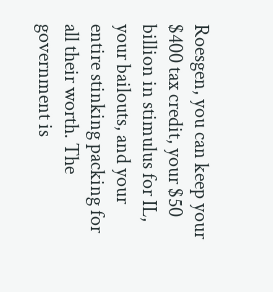Roesgen, you can keep your $400 tax credit, your $50 billion in stimulus for IL, your bailouts, and your entire stinking packing for all their worth. The government is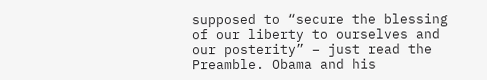supposed to “secure the blessing of our liberty to ourselves and our posterity” – just read the Preamble. Obama and his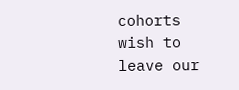cohorts wish to leave our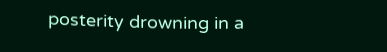posterity drowning in a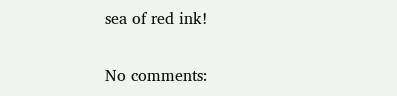sea of red ink!

No comments: